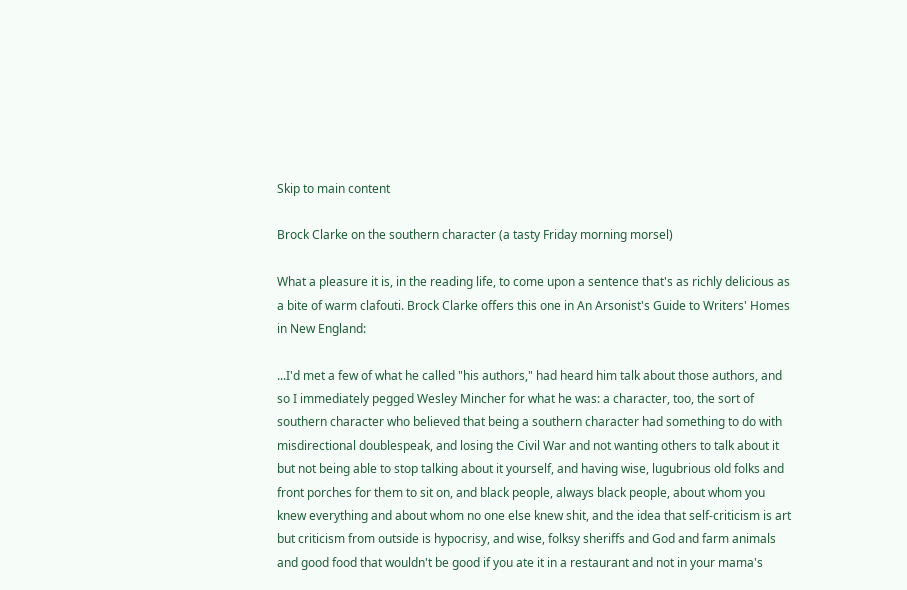Skip to main content

Brock Clarke on the southern character (a tasty Friday morning morsel)

What a pleasure it is, in the reading life, to come upon a sentence that's as richly delicious as a bite of warm clafouti. Brock Clarke offers this one in An Arsonist's Guide to Writers' Homes in New England:

...I'd met a few of what he called "his authors," had heard him talk about those authors, and so I immediately pegged Wesley Mincher for what he was: a character, too, the sort of southern character who believed that being a southern character had something to do with misdirectional doublespeak, and losing the Civil War and not wanting others to talk about it but not being able to stop talking about it yourself, and having wise, lugubrious old folks and front porches for them to sit on, and black people, always black people, about whom you knew everything and about whom no one else knew shit, and the idea that self-criticism is art but criticism from outside is hypocrisy, and wise, folksy sheriffs and God and farm animals and good food that wouldn't be good if you ate it in a restaurant and not in your mama's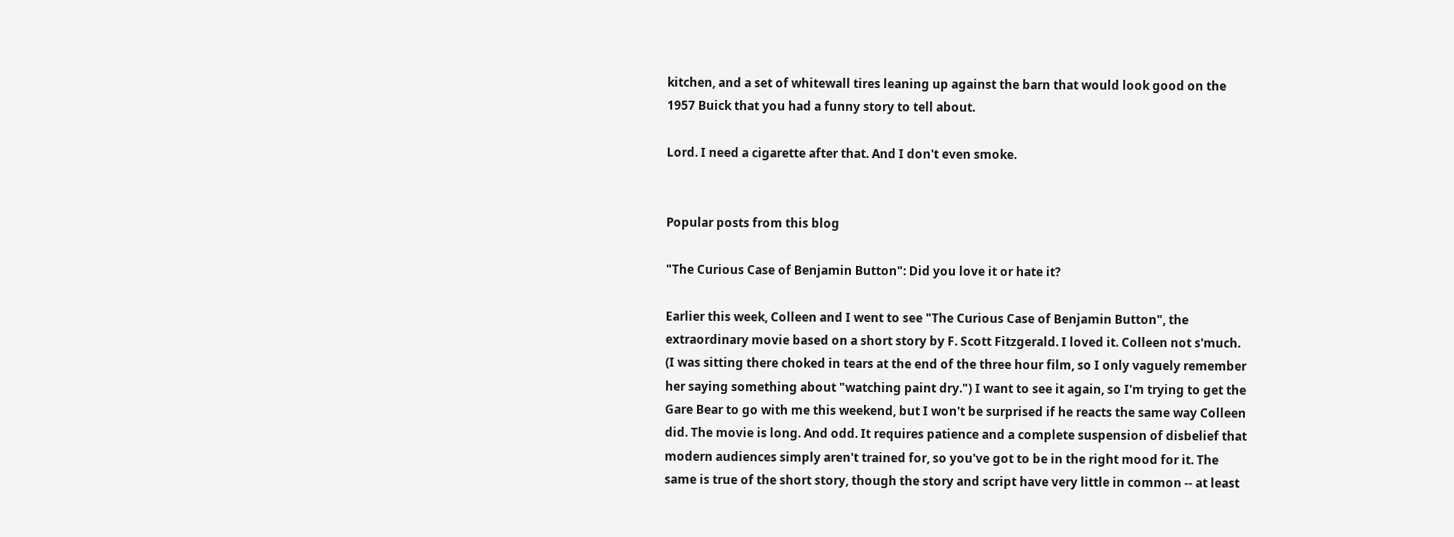kitchen, and a set of whitewall tires leaning up against the barn that would look good on the 1957 Buick that you had a funny story to tell about.

Lord. I need a cigarette after that. And I don't even smoke.


Popular posts from this blog

"The Curious Case of Benjamin Button": Did you love it or hate it?

Earlier this week, Colleen and I went to see "The Curious Case of Benjamin Button", the extraordinary movie based on a short story by F. Scott Fitzgerald. I loved it. Colleen not s'much. (I was sitting there choked in tears at the end of the three hour film, so I only vaguely remember her saying something about "watching paint dry.") I want to see it again, so I'm trying to get the Gare Bear to go with me this weekend, but I won't be surprised if he reacts the same way Colleen did. The movie is long. And odd. It requires patience and a complete suspension of disbelief that modern audiences simply aren't trained for, so you've got to be in the right mood for it. The same is true of the short story, though the story and script have very little in common -- at least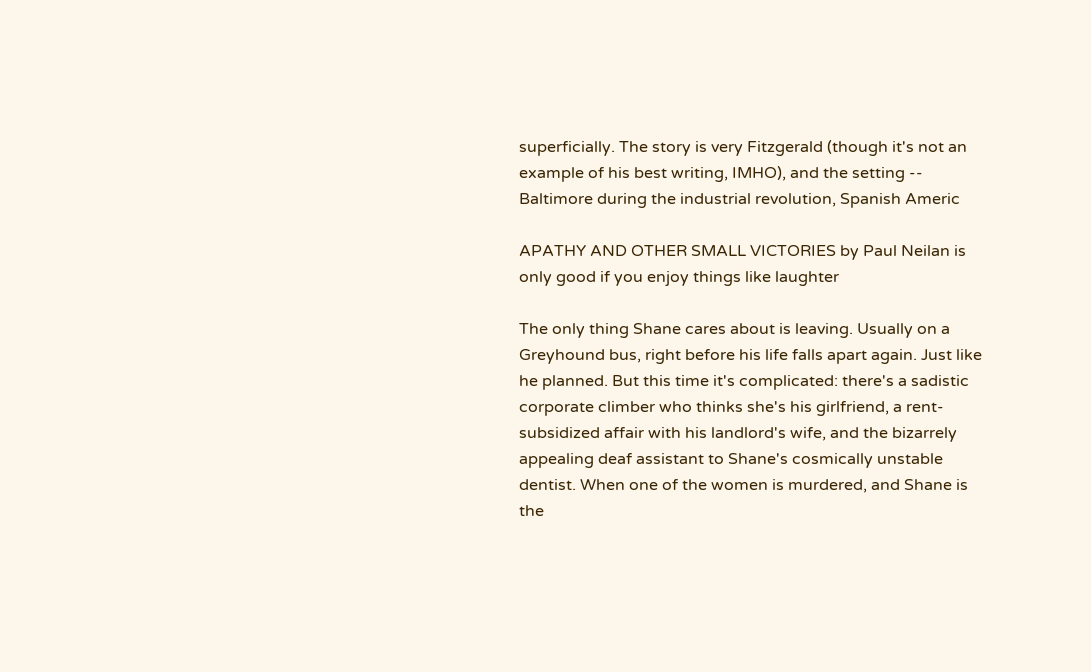superficially. The story is very Fitzgerald (though it's not an example of his best writing, IMHO), and the setting -- Baltimore during the industrial revolution, Spanish Americ

APATHY AND OTHER SMALL VICTORIES by Paul Neilan is only good if you enjoy things like laughter

The only thing Shane cares about is leaving. Usually on a Greyhound bus, right before his life falls apart again. Just like he planned. But this time it's complicated: there's a sadistic corporate climber who thinks she's his girlfriend, a rent-subsidized affair with his landlord's wife, and the bizarrely appealing deaf assistant to Shane's cosmically unstable dentist. When one of the women is murdered, and Shane is the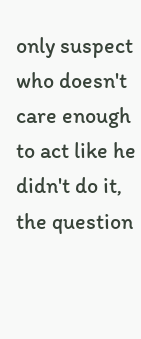only suspect who doesn't care enough to act like he didn't do it, the question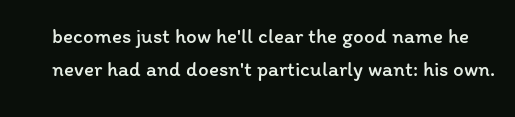becomes just how he'll clear the good name he never had and doesn't particularly want: his own.